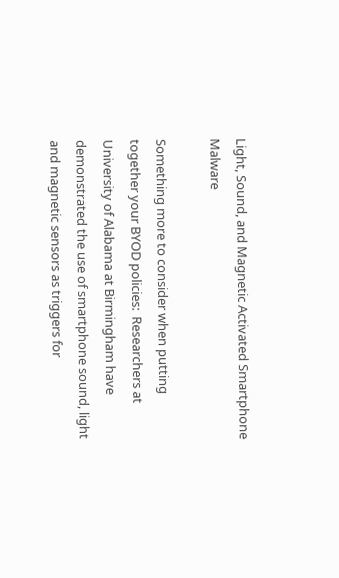Light, Sound, and Magnetic Activated Smartphone Malware

Something more to consider when putting together your BYOD policies:  Researchers at University of Alabama at Birmingham have demonstrated the use of smartphone sound, light and magnetic sensors as triggers for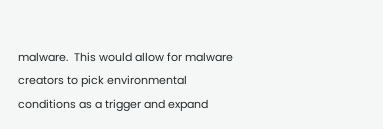malware.  This would allow for malware creators to pick environmental conditions as a trigger and expand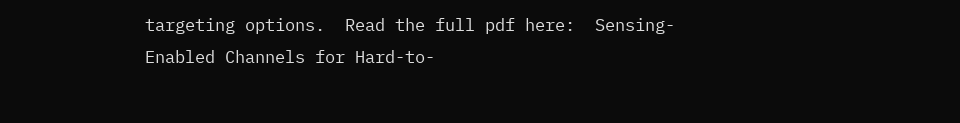targeting options.  Read the full pdf here:  Sensing-Enabled Channels for Hard-to-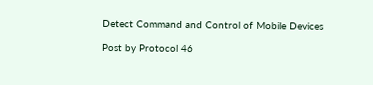Detect Command and Control of Mobile Devices

Post by Protocol 46